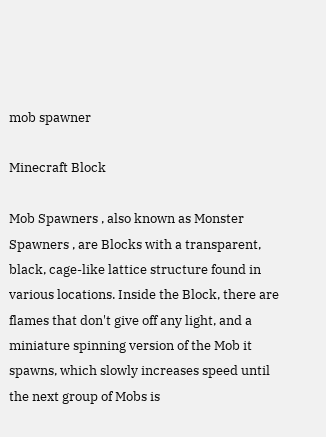mob spawner

Minecraft Block

Mob Spawners , also known as Monster Spawners , are Blocks with a transparent, black, cage-like lattice structure found in various locations. Inside the Block, there are flames that don't give off any light, and a miniature spinning version of the Mob it spawns, which slowly increases speed until the next group of Mobs is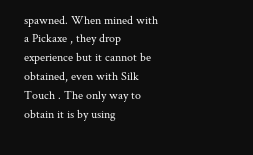spawned. When mined with a Pickaxe , they drop experience but it cannot be obtained, even with Silk Touch . The only way to obtain it is by using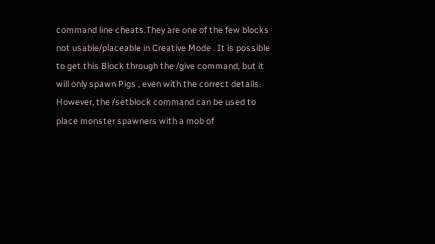command line cheats.They are one of the few blocks not usable/placeable in Creative Mode . It is possible to get this Block through the /give command, but it will only spawn Pigs , even with the correct details. However, the /setblock command can be used to place monster spawners with a mob of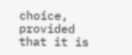choice, provided that it is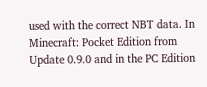used with the correct NBT data. In Minecraft: Pocket Edition from Update 0.9.0 and in the PC Edition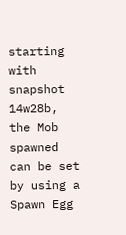starting with snapshot 14w28b, the Mob spawned can be set by using a Spawn Egg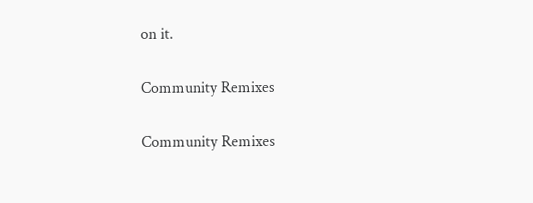on it.

Community Remixes

Community Remixes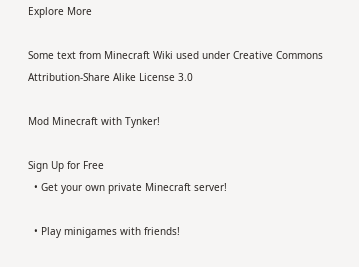Explore More

Some text from Minecraft Wiki used under Creative Commons Attribution-Share Alike License 3.0

Mod Minecraft with Tynker!

Sign Up for Free
  • Get your own private Minecraft server!

  • Play minigames with friends!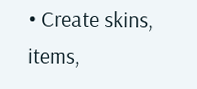• Create skins, items,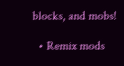blocks, and mobs!

  • Remix mods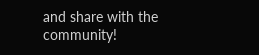and share with the community!